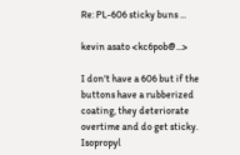Re: PL-606 sticky buns ...

kevin asato <kc6pob@...>

I don't have a 606 but if the buttons have a rubberized coating, they deteriorate overtime and do get sticky. Isopropyl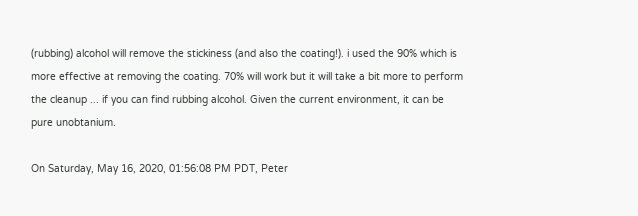(rubbing) alcohol will remove the stickiness (and also the coating!). i used the 90% which is more effective at removing the coating. 70% will work but it will take a bit more to perform the cleanup ... if you can find rubbing alcohol. Given the current environment, it can be pure unobtanium.

On Saturday, May 16, 2020, 01:56:08 PM PDT, Peter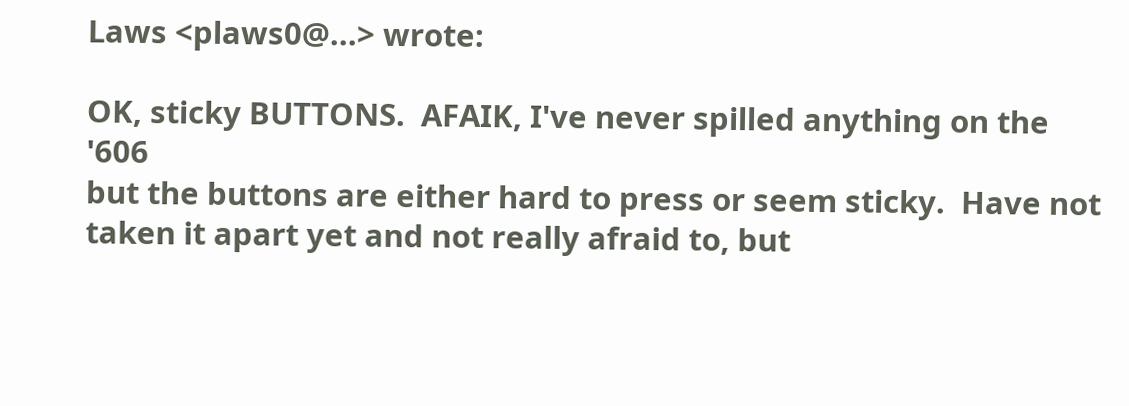Laws <plaws0@...> wrote:

OK, sticky BUTTONS.  AFAIK, I've never spilled anything on the '606
but the buttons are either hard to press or seem sticky.  Have not
taken it apart yet and not really afraid to, but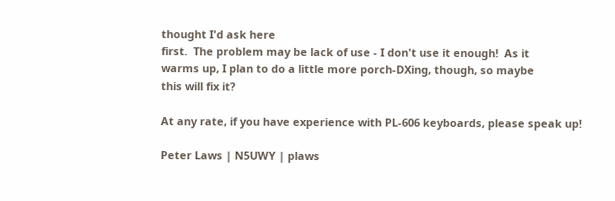thought I'd ask here
first.  The problem may be lack of use - I don't use it enough!  As it
warms up, I plan to do a little more porch-DXing, though, so maybe
this will fix it?

At any rate, if you have experience with PL-606 keyboards, please speak up!

Peter Laws | N5UWY | plaws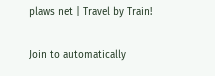plaws net | Travel by Train!

Join to automatically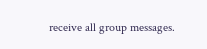receive all group messages.